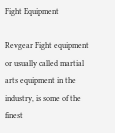Fight Equipment

Revgear Fight equipment or usually called martial arts equipment in the industry, is some of the finest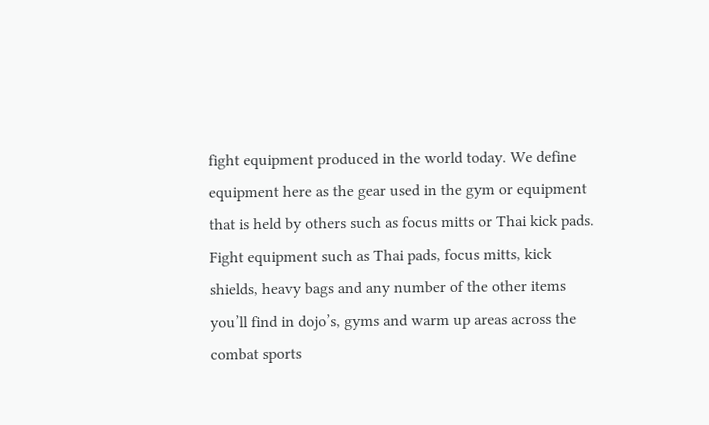fight equipment produced in the world today. We define equipment here as the gear used in the gym or equipment that is held by others such as focus mitts or Thai kick pads. Fight equipment such as Thai pads, focus mitts, kick shields, heavy bags and any number of the other items you’ll find in dojo’s, gyms and warm up areas across the combat sports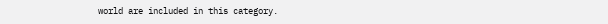world are included in this category.